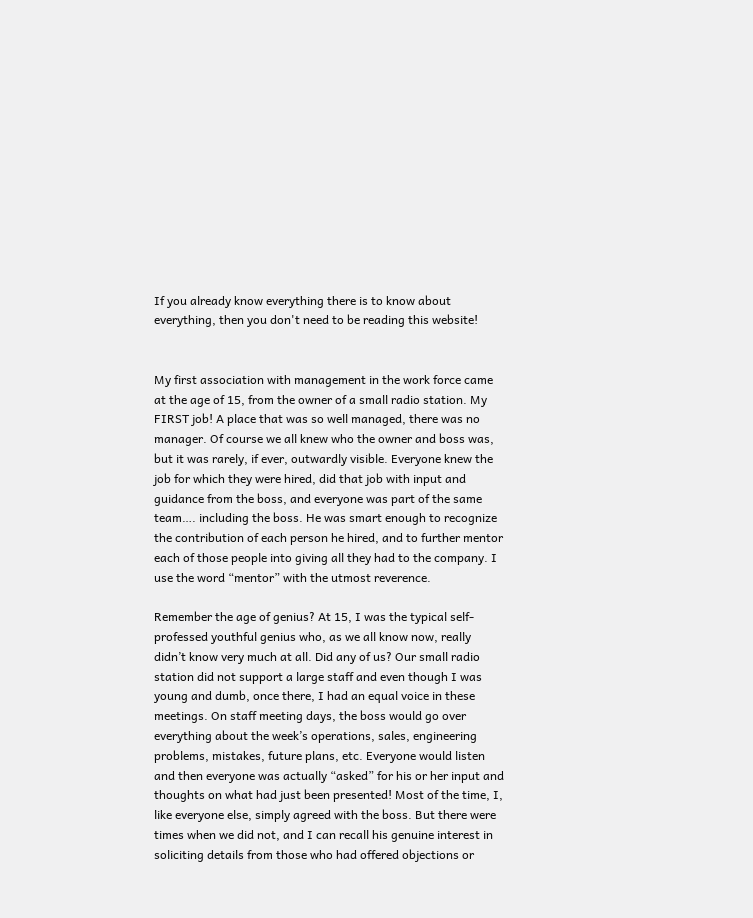If you already know everything there is to know about everything, then you don't need to be reading this website!


My first association with management in the work force came at the age of 15, from the owner of a small radio station. My FIRST job! A place that was so well managed, there was no manager. Of course we all knew who the owner and boss was, but it was rarely, if ever, outwardly visible. Everyone knew the job for which they were hired, did that job with input and guidance from the boss, and everyone was part of the same team…. including the boss. He was smart enough to recognize the contribution of each person he hired, and to further mentor each of those people into giving all they had to the company. I use the word “mentor” with the utmost reverence.

Remember the age of genius? At 15, I was the typical self-professed youthful genius who, as we all know now, really didn’t know very much at all. Did any of us? Our small radio station did not support a large staff and even though I was young and dumb, once there, I had an equal voice in these meetings. On staff meeting days, the boss would go over everything about the week’s operations, sales, engineering problems, mistakes, future plans, etc. Everyone would listen and then everyone was actually “asked” for his or her input and thoughts on what had just been presented! Most of the time, I, like everyone else, simply agreed with the boss. But there were times when we did not, and I can recall his genuine interest in soliciting details from those who had offered objections or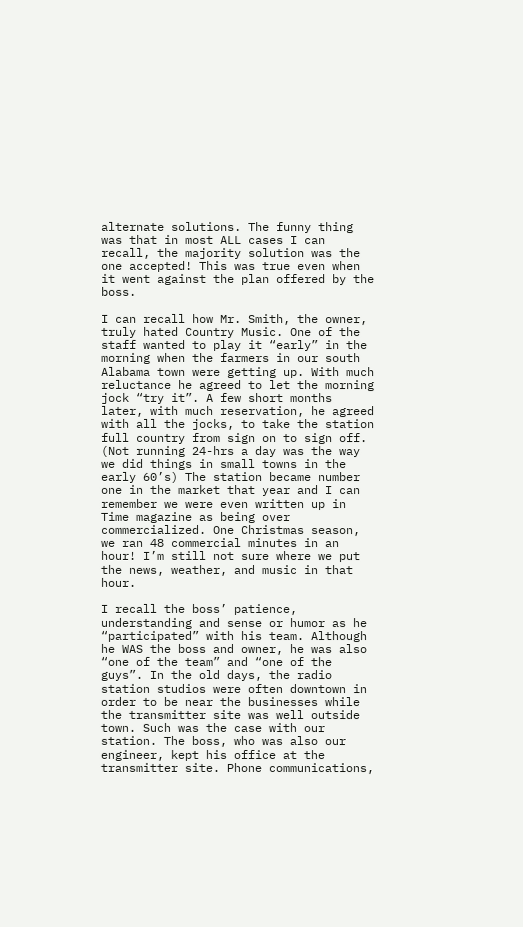alternate solutions. The funny thing was that in most ALL cases I can recall, the majority solution was the one accepted! This was true even when it went against the plan offered by the boss.

I can recall how Mr. Smith, the owner, truly hated Country Music. One of the staff wanted to play it “early” in the morning when the farmers in our south Alabama town were getting up. With much reluctance he agreed to let the morning jock “try it”. A few short months later, with much reservation, he agreed with all the jocks, to take the station full country from sign on to sign off. (Not running 24-hrs a day was the way we did things in small towns in the early 60’s) The station became number one in the market that year and I can remember we were even written up in Time magazine as being over commercialized. One Christmas season, we ran 48 commercial minutes in an hour! I’m still not sure where we put the news, weather, and music in that hour.

I recall the boss’ patience, understanding and sense or humor as he “participated” with his team. Although he WAS the boss and owner, he was also “one of the team” and “one of the guys”. In the old days, the radio station studios were often downtown in order to be near the businesses while the transmitter site was well outside town. Such was the case with our station. The boss, who was also our engineer, kept his office at the transmitter site. Phone communications,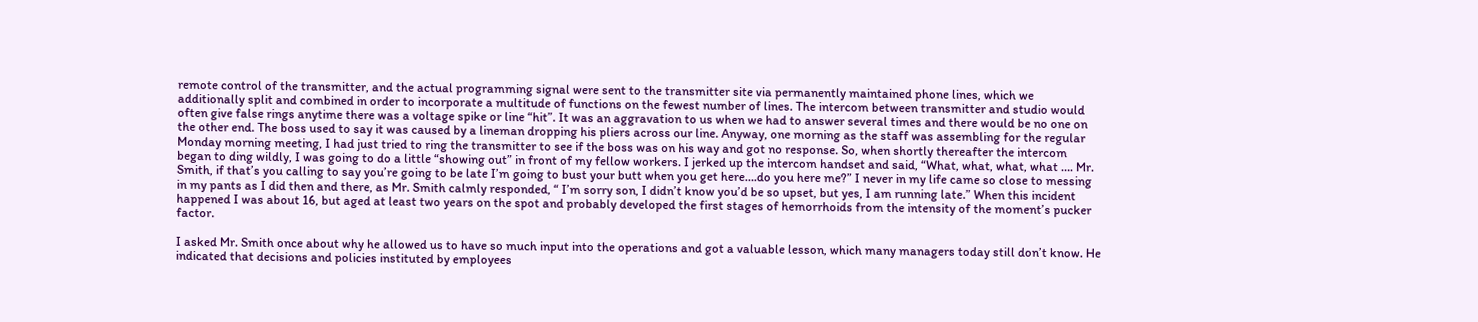remote control of the transmitter, and the actual programming signal were sent to the transmitter site via permanently maintained phone lines, which we additionally split and combined in order to incorporate a multitude of functions on the fewest number of lines. The intercom between transmitter and studio would often give false rings anytime there was a voltage spike or line “hit”. It was an aggravation to us when we had to answer several times and there would be no one on the other end. The boss used to say it was caused by a lineman dropping his pliers across our line. Anyway, one morning as the staff was assembling for the regular Monday morning meeting, I had just tried to ring the transmitter to see if the boss was on his way and got no response. So, when shortly thereafter the intercom began to ding wildly, I was going to do a little “showing out” in front of my fellow workers. I jerked up the intercom handset and said, “What, what, what, what …. Mr. Smith, if that’s you calling to say you’re going to be late I’m going to bust your butt when you get here….do you here me?” I never in my life came so close to messing in my pants as I did then and there, as Mr. Smith calmly responded, “ I’m sorry son, I didn’t know you’d be so upset, but yes, I am running late.” When this incident happened I was about 16, but aged at least two years on the spot and probably developed the first stages of hemorrhoids from the intensity of the moment’s pucker factor.

I asked Mr. Smith once about why he allowed us to have so much input into the operations and got a valuable lesson, which many managers today still don’t know. He indicated that decisions and policies instituted by employees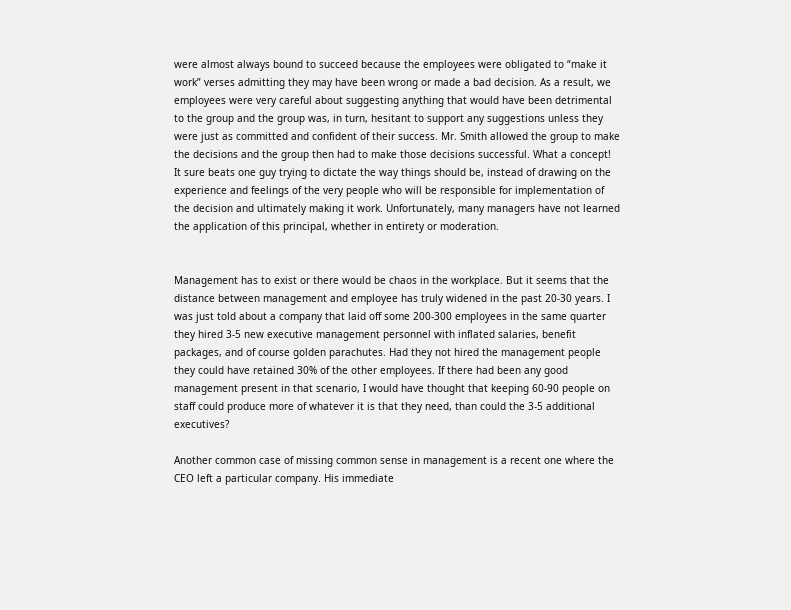were almost always bound to succeed because the employees were obligated to “make it work” verses admitting they may have been wrong or made a bad decision. As a result, we employees were very careful about suggesting anything that would have been detrimental to the group and the group was, in turn, hesitant to support any suggestions unless they were just as committed and confident of their success. Mr. Smith allowed the group to make the decisions and the group then had to make those decisions successful. What a concept! It sure beats one guy trying to dictate the way things should be, instead of drawing on the experience and feelings of the very people who will be responsible for implementation of the decision and ultimately making it work. Unfortunately, many managers have not learned the application of this principal, whether in entirety or moderation.


Management has to exist or there would be chaos in the workplace. But it seems that the distance between management and employee has truly widened in the past 20-30 years. I was just told about a company that laid off some 200-300 employees in the same quarter they hired 3-5 new executive management personnel with inflated salaries, benefit packages, and of course golden parachutes. Had they not hired the management people they could have retained 30% of the other employees. If there had been any good management present in that scenario, I would have thought that keeping 60-90 people on staff could produce more of whatever it is that they need, than could the 3-5 additional executives?

Another common case of missing common sense in management is a recent one where the CEO left a particular company. His immediate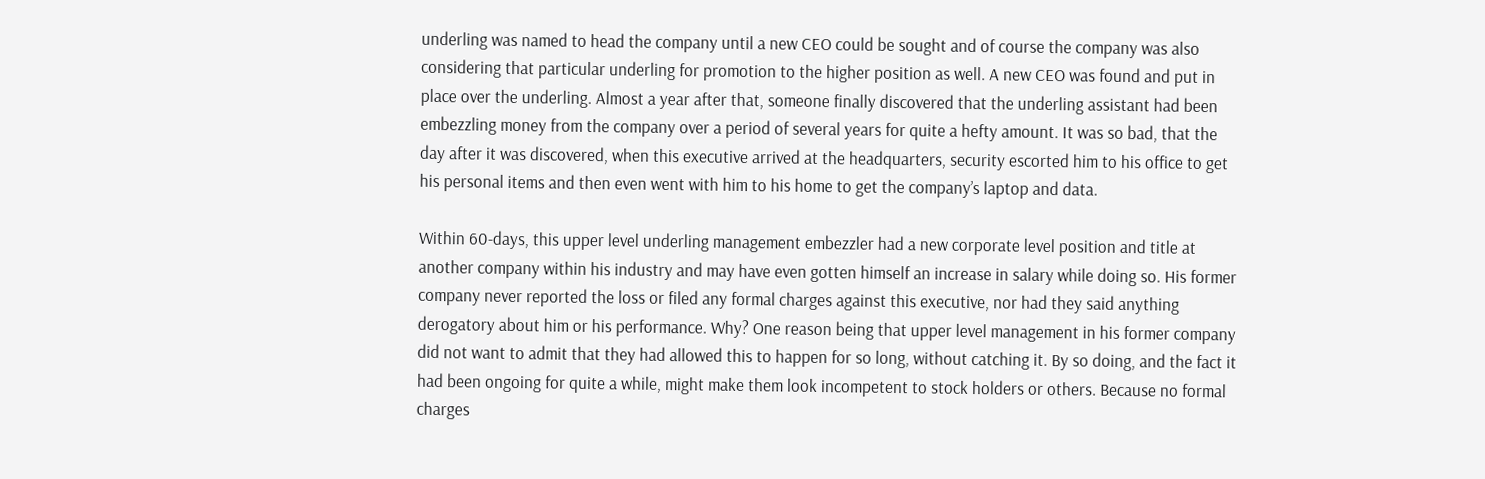underling was named to head the company until a new CEO could be sought and of course the company was also considering that particular underling for promotion to the higher position as well. A new CEO was found and put in place over the underling. Almost a year after that, someone finally discovered that the underling assistant had been embezzling money from the company over a period of several years for quite a hefty amount. It was so bad, that the day after it was discovered, when this executive arrived at the headquarters, security escorted him to his office to get his personal items and then even went with him to his home to get the company’s laptop and data.

Within 60-days, this upper level underling management embezzler had a new corporate level position and title at another company within his industry and may have even gotten himself an increase in salary while doing so. His former company never reported the loss or filed any formal charges against this executive, nor had they said anything derogatory about him or his performance. Why? One reason being that upper level management in his former company did not want to admit that they had allowed this to happen for so long, without catching it. By so doing, and the fact it had been ongoing for quite a while, might make them look incompetent to stock holders or others. Because no formal charges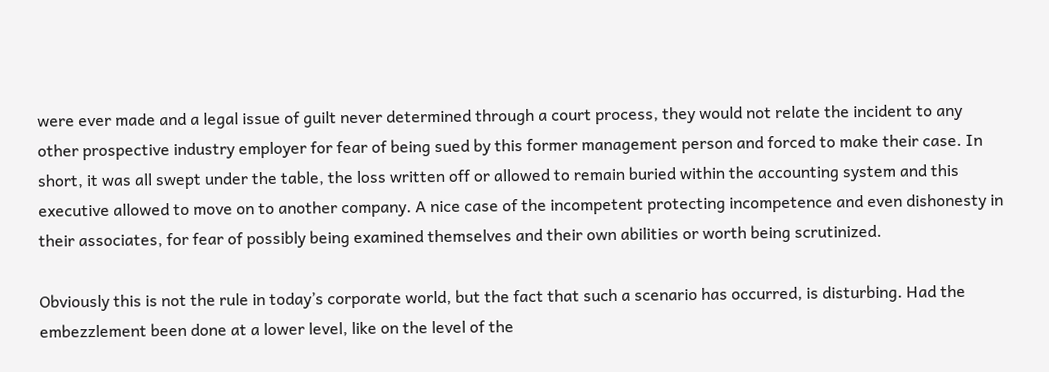were ever made and a legal issue of guilt never determined through a court process, they would not relate the incident to any other prospective industry employer for fear of being sued by this former management person and forced to make their case. In short, it was all swept under the table, the loss written off or allowed to remain buried within the accounting system and this executive allowed to move on to another company. A nice case of the incompetent protecting incompetence and even dishonesty in their associates, for fear of possibly being examined themselves and their own abilities or worth being scrutinized.

Obviously this is not the rule in today’s corporate world, but the fact that such a scenario has occurred, is disturbing. Had the embezzlement been done at a lower level, like on the level of the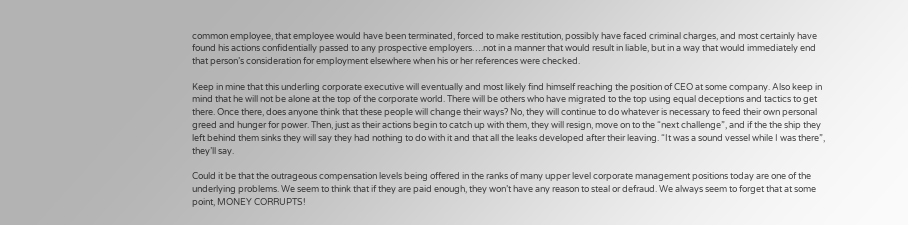common employee, that employee would have been terminated, forced to make restitution, possibly have faced criminal charges, and most certainly have found his actions confidentially passed to any prospective employers….not in a manner that would result in liable, but in a way that would immediately end that person’s consideration for employment elsewhere when his or her references were checked.

Keep in mine that this underling corporate executive will eventually and most likely find himself reaching the position of CEO at some company. Also keep in mind that he will not be alone at the top of the corporate world. There will be others who have migrated to the top using equal deceptions and tactics to get there. Once there, does anyone think that these people will change their ways? No, they will continue to do whatever is necessary to feed their own personal greed and hunger for power. Then, just as their actions begin to catch up with them, they will resign, move on to the “next challenge”, and if the the ship they left behind them sinks they will say they had nothing to do with it and that all the leaks developed after their leaving. “It was a sound vessel while I was there”, they’ll say.

Could it be that the outrageous compensation levels being offered in the ranks of many upper level corporate management positions today are one of the underlying problems. We seem to think that if they are paid enough, they won’t have any reason to steal or defraud. We always seem to forget that at some point, MONEY CORRUPTS!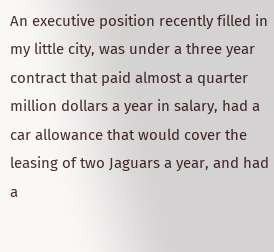An executive position recently filled in my little city, was under a three year contract that paid almost a quarter million dollars a year in salary, had a car allowance that would cover the leasing of two Jaguars a year, and had a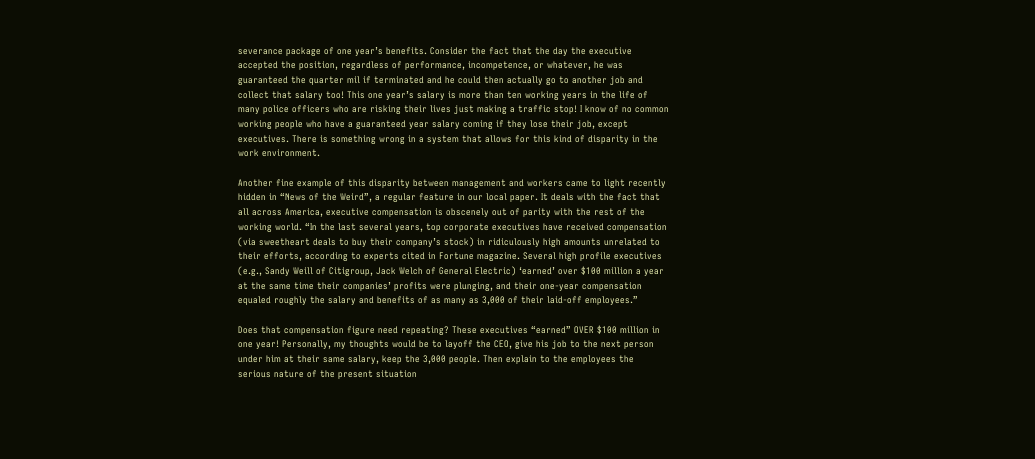severance package of one year’s benefits. Consider the fact that the day the executive accepted the position, regardless of performance, incompetence, or whatever, he was guaranteed the quarter mil if terminated and he could then actually go to another job and collect that salary too! This one year’s salary is more than ten working years in the life of many police officers who are risking their lives just making a traffic stop! I know of no common working people who have a guaranteed year salary coming if they lose their job, except executives. There is something wrong in a system that allows for this kind of disparity in the work environment.

Another fine example of this disparity between management and workers came to light recently hidden in “News of the Weird”, a regular feature in our local paper. It deals with the fact that all across America, executive compensation is obscenely out of parity with the rest of the working world. “In the last several years, top corporate executives have received compensation (via sweetheart deals to buy their company’s stock) in ridiculously high amounts unrelated to their efforts, according to experts cited in Fortune magazine. Several high profile executives (e.g., Sandy Weill of Citigroup, Jack Welch of General Electric) ‘earned’ over $100 million a year at the same time their companies’ profits were plunging, and their one-year compensation equaled roughly the salary and benefits of as many as 3,000 of their laid-off employees.”

Does that compensation figure need repeating? These executives “earned” OVER $100 million in one year! Personally, my thoughts would be to layoff the CEO, give his job to the next person under him at their same salary, keep the 3,000 people. Then explain to the employees the serious nature of the present situation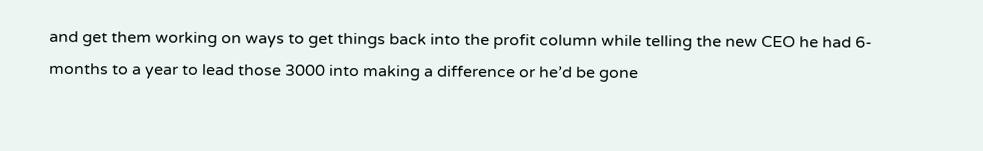and get them working on ways to get things back into the profit column while telling the new CEO he had 6-months to a year to lead those 3000 into making a difference or he’d be gone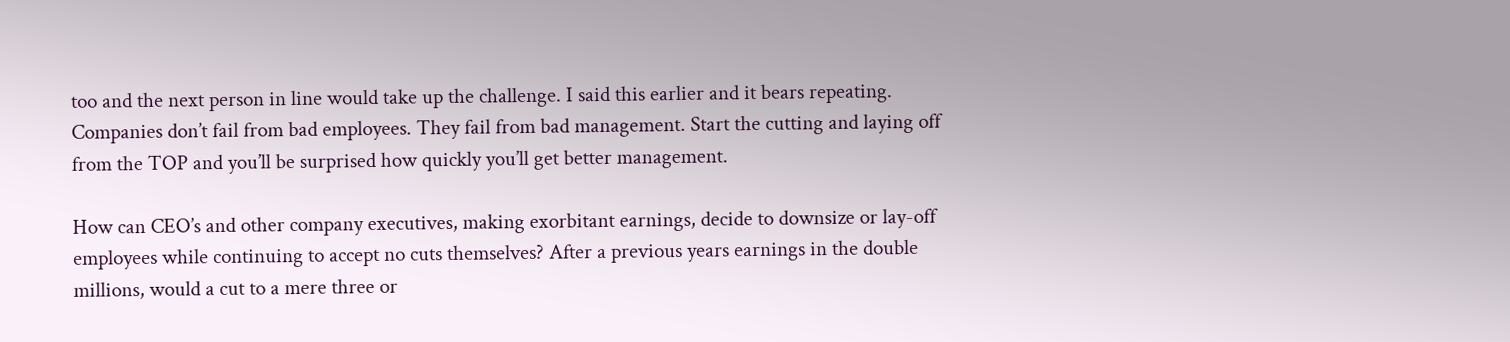too and the next person in line would take up the challenge. I said this earlier and it bears repeating. Companies don’t fail from bad employees. They fail from bad management. Start the cutting and laying off from the TOP and you’ll be surprised how quickly you’ll get better management.

How can CEO’s and other company executives, making exorbitant earnings, decide to downsize or lay-off employees while continuing to accept no cuts themselves? After a previous years earnings in the double millions, would a cut to a mere three or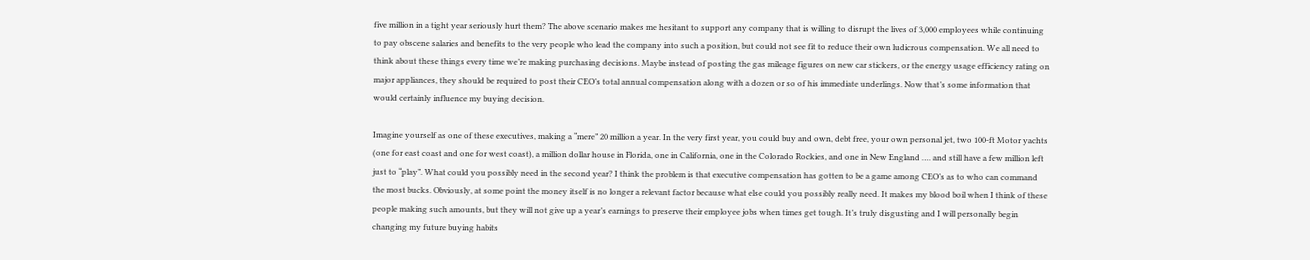five million in a tight year seriously hurt them? The above scenario makes me hesitant to support any company that is willing to disrupt the lives of 3,000 employees while continuing to pay obscene salaries and benefits to the very people who lead the company into such a position, but could not see fit to reduce their own ludicrous compensation. We all need to think about these things every time we’re making purchasing decisions. Maybe instead of posting the gas mileage figures on new car stickers, or the energy usage efficiency rating on major appliances, they should be required to post their CEO’s total annual compensation along with a dozen or so of his immediate underlings. Now that’s some information that would certainly influence my buying decision.

Imagine yourself as one of these executives, making a “mere” 20 million a year. In the very first year, you could buy and own, debt free, your own personal jet, two 100-ft Motor yachts (one for east coast and one for west coast), a million dollar house in Florida, one in California, one in the Colorado Rockies, and one in New England …. and still have a few million left just to “play”. What could you possibly need in the second year? I think the problem is that executive compensation has gotten to be a game among CEO’s as to who can command the most bucks. Obviously, at some point the money itself is no longer a relevant factor because what else could you possibly really need. It makes my blood boil when I think of these people making such amounts, but they will not give up a year’s earnings to preserve their employee jobs when times get tough. It’s truly disgusting and I will personally begin changing my future buying habits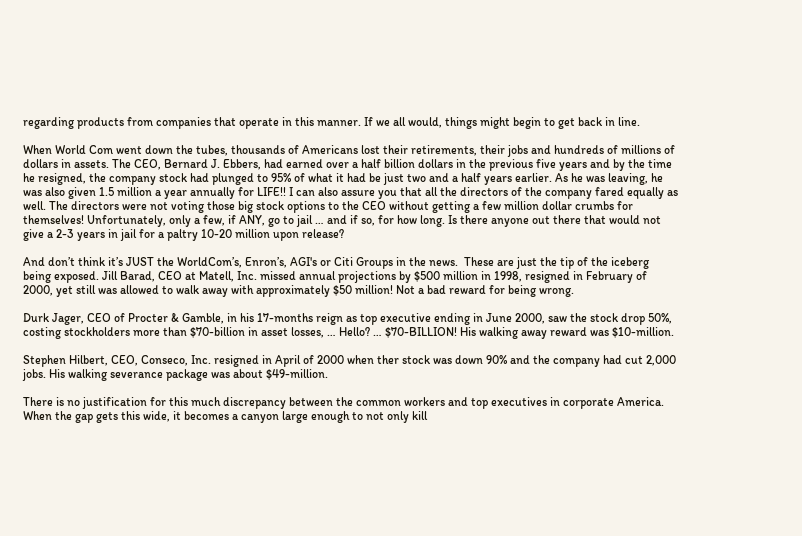regarding products from companies that operate in this manner. If we all would, things might begin to get back in line.

When World Com went down the tubes, thousands of Americans lost their retirements, their jobs and hundreds of millions of dollars in assets. The CEO, Bernard J. Ebbers, had earned over a half billion dollars in the previous five years and by the time he resigned, the company stock had plunged to 95% of what it had be just two and a half years earlier. As he was leaving, he was also given 1.5 million a year annually for LIFE!! I can also assure you that all the directors of the company fared equally as well. The directors were not voting those big stock options to the CEO without getting a few million dollar crumbs for themselves! Unfortunately, only a few, if ANY, go to jail … and if so, for how long. Is there anyone out there that would not give a 2-3 years in jail for a paltry 10-20 million upon release?

And don’t think it’s JUST the WorldCom’s, Enron’s, AGI's or Citi Groups in the news.  These are just the tip of the iceberg being exposed. Jill Barad, CEO at Matell, Inc. missed annual projections by $500 million in 1998, resigned in February of 2000, yet still was allowed to walk away with approximately $50 million! Not a bad reward for being wrong.

Durk Jager, CEO of Procter & Gamble, in his 17-months reign as top executive ending in June 2000, saw the stock drop 50%, costing stockholders more than $70-billion in asset losses, … Hello? … $70-BILLION! His walking away reward was $10-million.

Stephen Hilbert, CEO, Conseco, Inc. resigned in April of 2000 when ther stock was down 90% and the company had cut 2,000 jobs. His walking severance package was about $49-million.

There is no justification for this much discrepancy between the common workers and top executives in corporate America. When the gap gets this wide, it becomes a canyon large enough to not only kill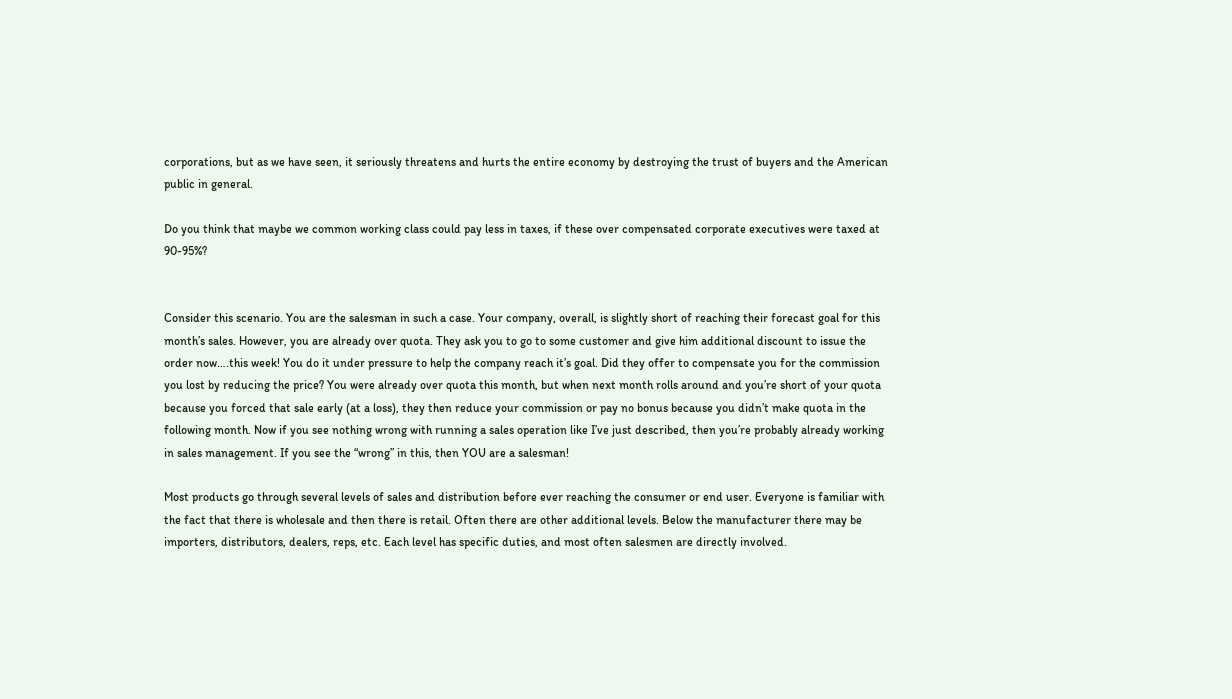corporations, but as we have seen, it seriously threatens and hurts the entire economy by destroying the trust of buyers and the American public in general.

Do you think that maybe we common working class could pay less in taxes, if these over compensated corporate executives were taxed at 90-95%?


Consider this scenario. You are the salesman in such a case. Your company, overall, is slightly short of reaching their forecast goal for this month’s sales. However, you are already over quota. They ask you to go to some customer and give him additional discount to issue the order now….this week! You do it under pressure to help the company reach it’s goal. Did they offer to compensate you for the commission you lost by reducing the price? You were already over quota this month, but when next month rolls around and you’re short of your quota because you forced that sale early (at a loss), they then reduce your commission or pay no bonus because you didn’t make quota in the following month. Now if you see nothing wrong with running a sales operation like I’ve just described, then you’re probably already working in sales management. If you see the “wrong” in this, then YOU are a salesman!

Most products go through several levels of sales and distribution before ever reaching the consumer or end user. Everyone is familiar with the fact that there is wholesale and then there is retail. Often there are other additional levels. Below the manufacturer there may be importers, distributors, dealers, reps, etc. Each level has specific duties, and most often salesmen are directly involved.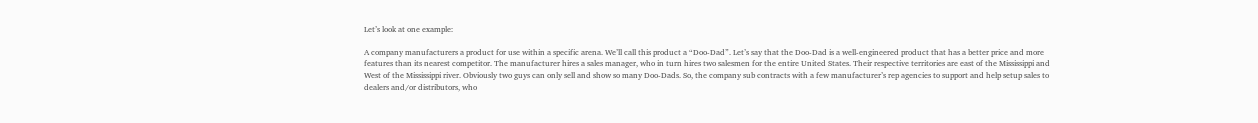Let’s look at one example:

A company manufacturers a product for use within a specific arena. We’ll call this product a “Doo-Dad”. Let’s say that the Doo-Dad is a well-engineered product that has a better price and more features than its nearest competitor. The manufacturer hires a sales manager, who in turn hires two salesmen for the entire United States. Their respective territories are east of the Mississippi and West of the Mississippi river. Obviously two guys can only sell and show so many Doo-Dads. So, the company sub contracts with a few manufacturer’s rep agencies to support and help setup sales to dealers and/or distributors, who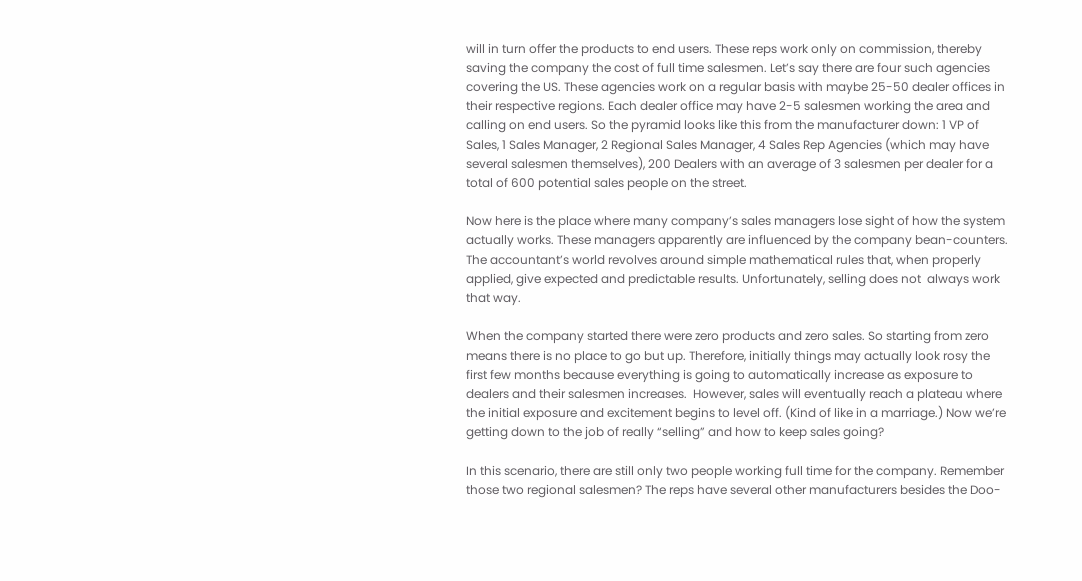will in turn offer the products to end users. These reps work only on commission, thereby saving the company the cost of full time salesmen. Let’s say there are four such agencies covering the US. These agencies work on a regular basis with maybe 25-50 dealer offices in their respective regions. Each dealer office may have 2-5 salesmen working the area and calling on end users. So the pyramid looks like this from the manufacturer down: 1 VP of Sales, 1 Sales Manager, 2 Regional Sales Manager, 4 Sales Rep Agencies (which may have several salesmen themselves), 200 Dealers with an average of 3 salesmen per dealer for a total of 600 potential sales people on the street.

Now here is the place where many company’s sales managers lose sight of how the system actually works. These managers apparently are influenced by the company bean-counters. The accountant’s world revolves around simple mathematical rules that, when properly applied, give expected and predictable results. Unfortunately, selling does not  always work that way.

When the company started there were zero products and zero sales. So starting from zero means there is no place to go but up. Therefore, initially things may actually look rosy the first few months because everything is going to automatically increase as exposure to dealers and their salesmen increases.  However, sales will eventually reach a plateau where the initial exposure and excitement begins to level off. (Kind of like in a marriage.) Now we’re getting down to the job of really “selling” and how to keep sales going?

In this scenario, there are still only two people working full time for the company. Remember those two regional salesmen? The reps have several other manufacturers besides the Doo-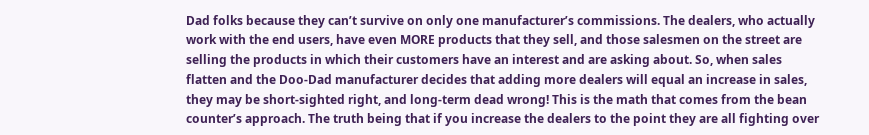Dad folks because they can’t survive on only one manufacturer’s commissions. The dealers, who actually work with the end users, have even MORE products that they sell, and those salesmen on the street are selling the products in which their customers have an interest and are asking about. So, when sales flatten and the Doo-Dad manufacturer decides that adding more dealers will equal an increase in sales, they may be short-sighted right, and long-term dead wrong! This is the math that comes from the bean counter’s approach. The truth being that if you increase the dealers to the point they are all fighting over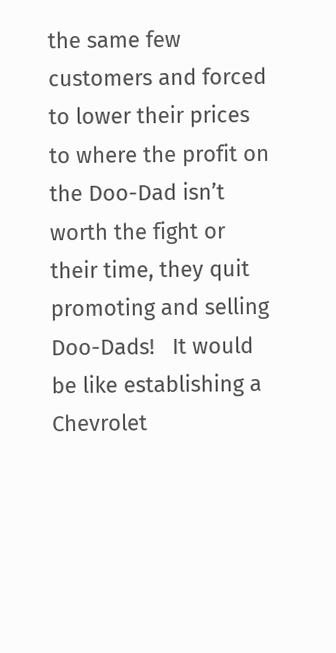the same few customers and forced to lower their prices to where the profit on the Doo-Dad isn’t worth the fight or their time, they quit promoting and selling Doo-Dads!   It would be like establishing a Chevrolet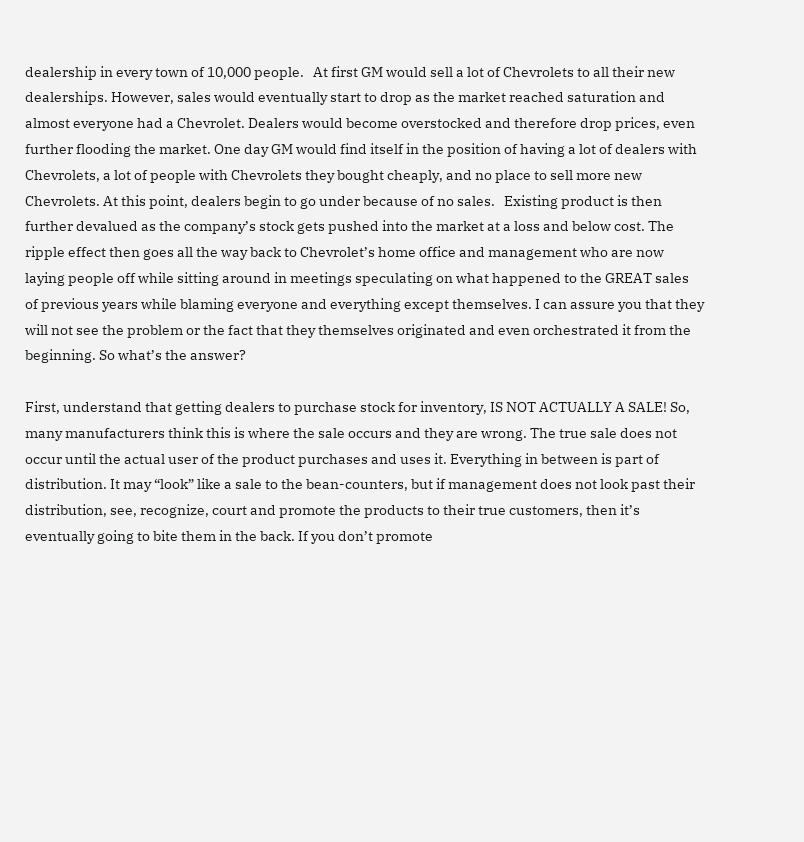dealership in every town of 10,000 people.   At first GM would sell a lot of Chevrolets to all their new dealerships. However, sales would eventually start to drop as the market reached saturation and almost everyone had a Chevrolet. Dealers would become overstocked and therefore drop prices, even further flooding the market. One day GM would find itself in the position of having a lot of dealers with Chevrolets, a lot of people with Chevrolets they bought cheaply, and no place to sell more new Chevrolets. At this point, dealers begin to go under because of no sales.   Existing product is then further devalued as the company’s stock gets pushed into the market at a loss and below cost. The ripple effect then goes all the way back to Chevrolet’s home office and management who are now laying people off while sitting around in meetings speculating on what happened to the GREAT sales of previous years while blaming everyone and everything except themselves. I can assure you that they will not see the problem or the fact that they themselves originated and even orchestrated it from the beginning. So what’s the answer?

First, understand that getting dealers to purchase stock for inventory, IS NOT ACTUALLY A SALE! So, many manufacturers think this is where the sale occurs and they are wrong. The true sale does not occur until the actual user of the product purchases and uses it. Everything in between is part of distribution. It may “look” like a sale to the bean-counters, but if management does not look past their distribution, see, recognize, court and promote the products to their true customers, then it’s eventually going to bite them in the back. If you don’t promote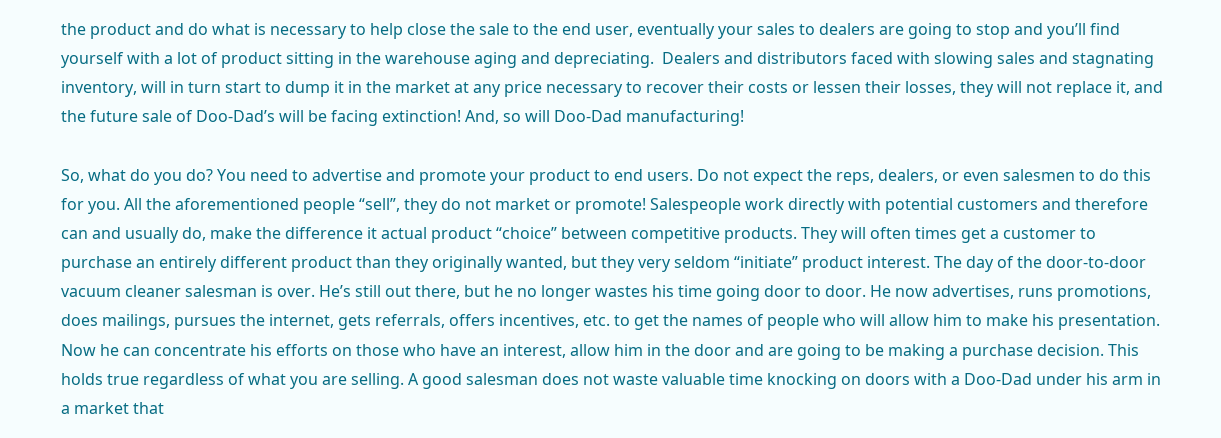the product and do what is necessary to help close the sale to the end user, eventually your sales to dealers are going to stop and you’ll find yourself with a lot of product sitting in the warehouse aging and depreciating.  Dealers and distributors faced with slowing sales and stagnating inventory, will in turn start to dump it in the market at any price necessary to recover their costs or lessen their losses, they will not replace it, and the future sale of Doo-Dad’s will be facing extinction! And, so will Doo-Dad manufacturing!

So, what do you do? You need to advertise and promote your product to end users. Do not expect the reps, dealers, or even salesmen to do this for you. All the aforementioned people “sell”, they do not market or promote! Salespeople work directly with potential customers and therefore can and usually do, make the difference it actual product “choice” between competitive products. They will often times get a customer to purchase an entirely different product than they originally wanted, but they very seldom “initiate” product interest. The day of the door-to-door vacuum cleaner salesman is over. He’s still out there, but he no longer wastes his time going door to door. He now advertises, runs promotions, does mailings, pursues the internet, gets referrals, offers incentives, etc. to get the names of people who will allow him to make his presentation. Now he can concentrate his efforts on those who have an interest, allow him in the door and are going to be making a purchase decision. This holds true regardless of what you are selling. A good salesman does not waste valuable time knocking on doors with a Doo-Dad under his arm in a market that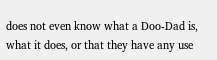does not even know what a Doo-Dad is, what it does, or that they have any use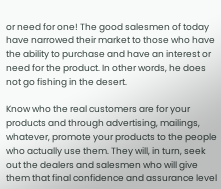or need for one! The good salesmen of today have narrowed their market to those who have the ability to purchase and have an interest or need for the product. In other words, he does not go fishing in the desert.

Know who the real customers are for your products and through advertising, mailings, whatever, promote your products to the people who actually use them. They will, in turn, seek out the dealers and salesmen who will give them that final confidence and assurance level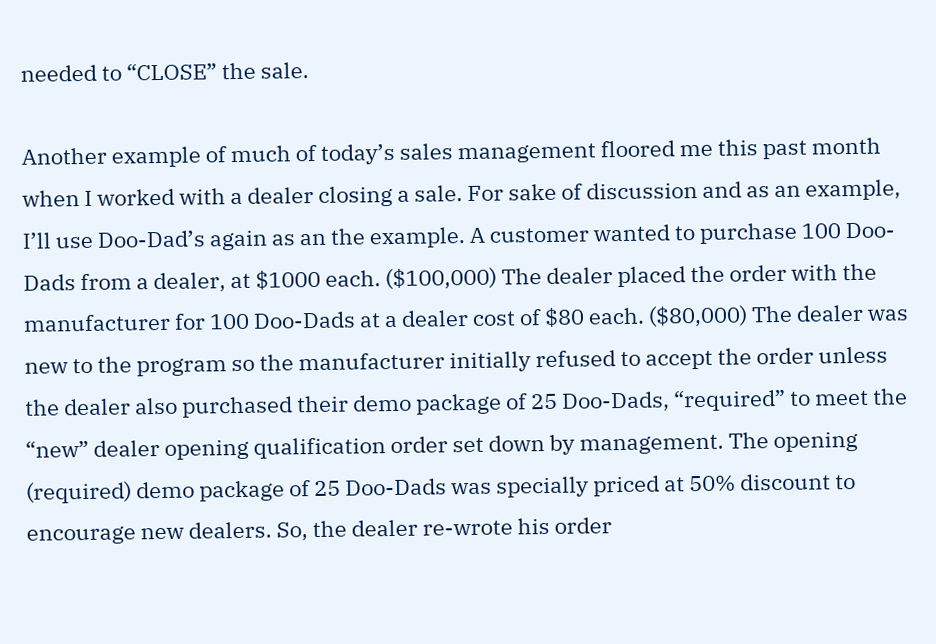needed to “CLOSE” the sale.

Another example of much of today’s sales management floored me this past month when I worked with a dealer closing a sale. For sake of discussion and as an example, I’ll use Doo-Dad’s again as an the example. A customer wanted to purchase 100 Doo-Dads from a dealer, at $1000 each. ($100,000) The dealer placed the order with the manufacturer for 100 Doo-Dads at a dealer cost of $80 each. ($80,000) The dealer was new to the program so the manufacturer initially refused to accept the order unless the dealer also purchased their demo package of 25 Doo-Dads, “required” to meet the “new” dealer opening qualification order set down by management. The opening (required) demo package of 25 Doo-Dads was specially priced at 50% discount to encourage new dealers. So, the dealer re-wrote his order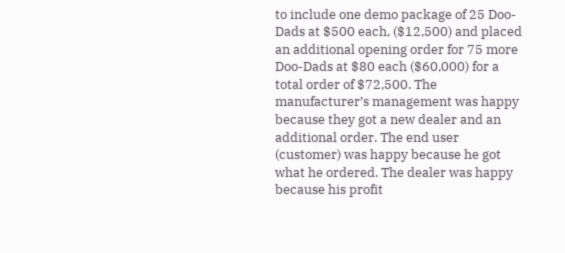to include one demo package of 25 Doo-Dads at $500 each, ($12,500) and placed an additional opening order for 75 more Doo-Dads at $80 each ($60,000) for a total order of $72,500. The manufacturer’s management was happy because they got a new dealer and an additional order. The end user (customer) was happy because he got what he ordered. The dealer was happy because his profit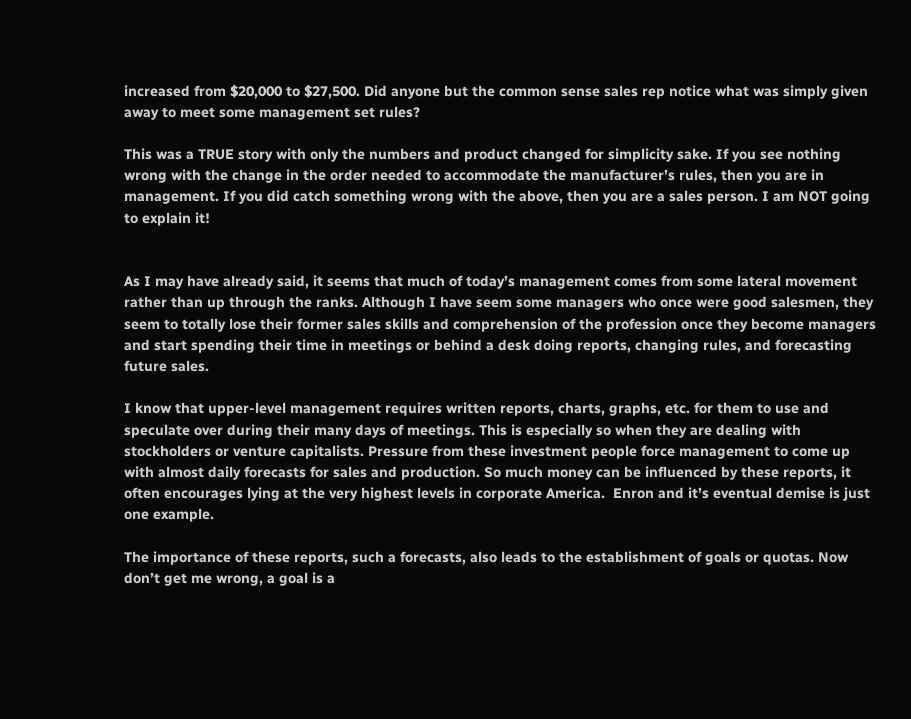increased from $20,000 to $27,500. Did anyone but the common sense sales rep notice what was simply given away to meet some management set rules?

This was a TRUE story with only the numbers and product changed for simplicity sake. If you see nothing wrong with the change in the order needed to accommodate the manufacturer’s rules, then you are in management. If you did catch something wrong with the above, then you are a sales person. I am NOT going to explain it!


As I may have already said, it seems that much of today’s management comes from some lateral movement rather than up through the ranks. Although I have seem some managers who once were good salesmen, they seem to totally lose their former sales skills and comprehension of the profession once they become managers and start spending their time in meetings or behind a desk doing reports, changing rules, and forecasting future sales.

I know that upper-level management requires written reports, charts, graphs, etc. for them to use and speculate over during their many days of meetings. This is especially so when they are dealing with stockholders or venture capitalists. Pressure from these investment people force management to come up with almost daily forecasts for sales and production. So much money can be influenced by these reports, it often encourages lying at the very highest levels in corporate America.  Enron and it’s eventual demise is just one example.

The importance of these reports, such a forecasts, also leads to the establishment of goals or quotas. Now don’t get me wrong, a goal is a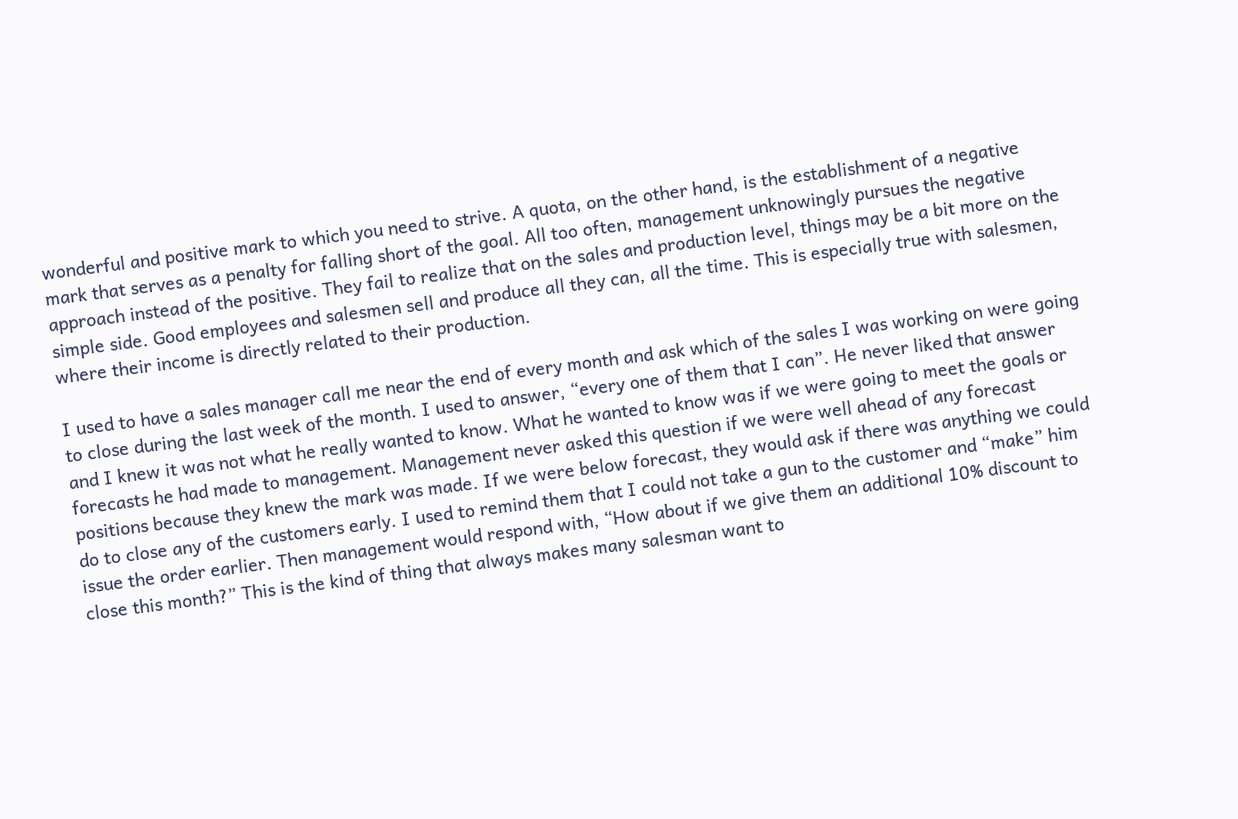wonderful and positive mark to which you need to strive. A quota, on the other hand, is the establishment of a negative mark that serves as a penalty for falling short of the goal. All too often, management unknowingly pursues the negative approach instead of the positive. They fail to realize that on the sales and production level, things may be a bit more on the simple side. Good employees and salesmen sell and produce all they can, all the time. This is especially true with salesmen, where their income is directly related to their production.

I used to have a sales manager call me near the end of every month and ask which of the sales I was working on were going to close during the last week of the month. I used to answer, “every one of them that I can”. He never liked that answer and I knew it was not what he really wanted to know. What he wanted to know was if we were going to meet the goals or forecasts he had made to management. Management never asked this question if we were well ahead of any forecast positions because they knew the mark was made. If we were below forecast, they would ask if there was anything we could do to close any of the customers early. I used to remind them that I could not take a gun to the customer and “make” him issue the order earlier. Then management would respond with, “How about if we give them an additional 10% discount to close this month?” This is the kind of thing that always makes many salesman want to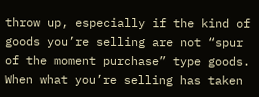throw up, especially if the kind of goods you’re selling are not “spur of the moment purchase” type goods. When what you’re selling has taken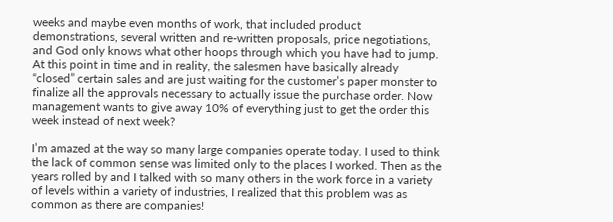weeks and maybe even months of work, that included product demonstrations, several written and re-written proposals, price negotiations, and God only knows what other hoops through which you have had to jump. At this point in time and in reality, the salesmen have basically already “closed” certain sales and are just waiting for the customer’s paper monster to finalize all the approvals necessary to actually issue the purchase order. Now management wants to give away 10% of everything just to get the order this week instead of next week?

I’m amazed at the way so many large companies operate today. I used to think the lack of common sense was limited only to the places I worked. Then as the years rolled by and I talked with so many others in the work force in a variety of levels within a variety of industries, I realized that this problem was as common as there are companies!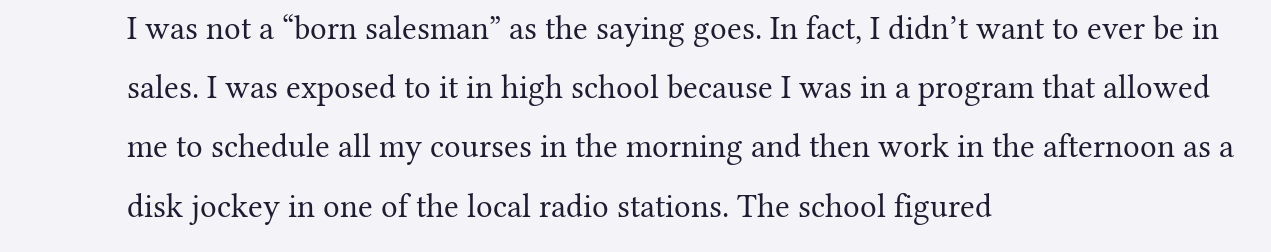I was not a “born salesman” as the saying goes. In fact, I didn’t want to ever be in sales. I was exposed to it in high school because I was in a program that allowed me to schedule all my courses in the morning and then work in the afternoon as a disk jockey in one of the local radio stations. The school figured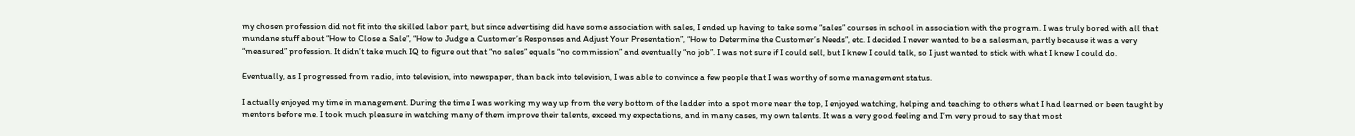my chosen profession did not fit into the skilled labor part, but since advertising did have some association with sales, I ended up having to take some “sales” courses in school in association with the program. I was truly bored with all that mundane stuff about “How to Close a Sale”, “How to Judge a Customer’s Responses and Adjust Your Presentation”, “How to Determine the Customer’s Needs”, etc. I decided I never wanted to be a salesman, partly because it was a very “measured” profession. It didn’t take much IQ to figure out that “no sales” equals “no commission” and eventually “no job”. I was not sure if I could sell, but I knew I could talk, so I just wanted to stick with what I knew I could do.

Eventually, as I progressed from radio, into television, into newspaper, than back into television, I was able to convince a few people that I was worthy of some management status.

I actually enjoyed my time in management. During the time I was working my way up from the very bottom of the ladder into a spot more near the top, I enjoyed watching, helping and teaching to others what I had learned or been taught by mentors before me. I took much pleasure in watching many of them improve their talents, exceed my expectations, and in many cases, my own talents. It was a very good feeling and I’m very proud to say that most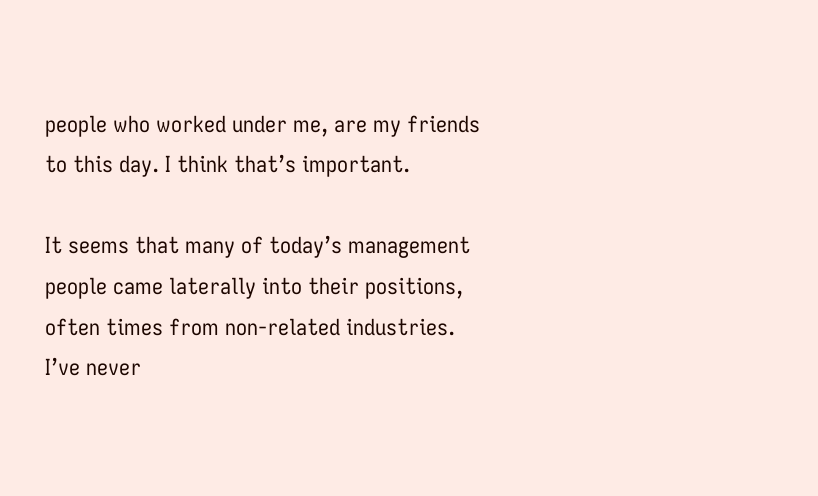people who worked under me, are my friends to this day. I think that’s important.

It seems that many of today’s management people came laterally into their positions, often times from non-related industries. I’ve never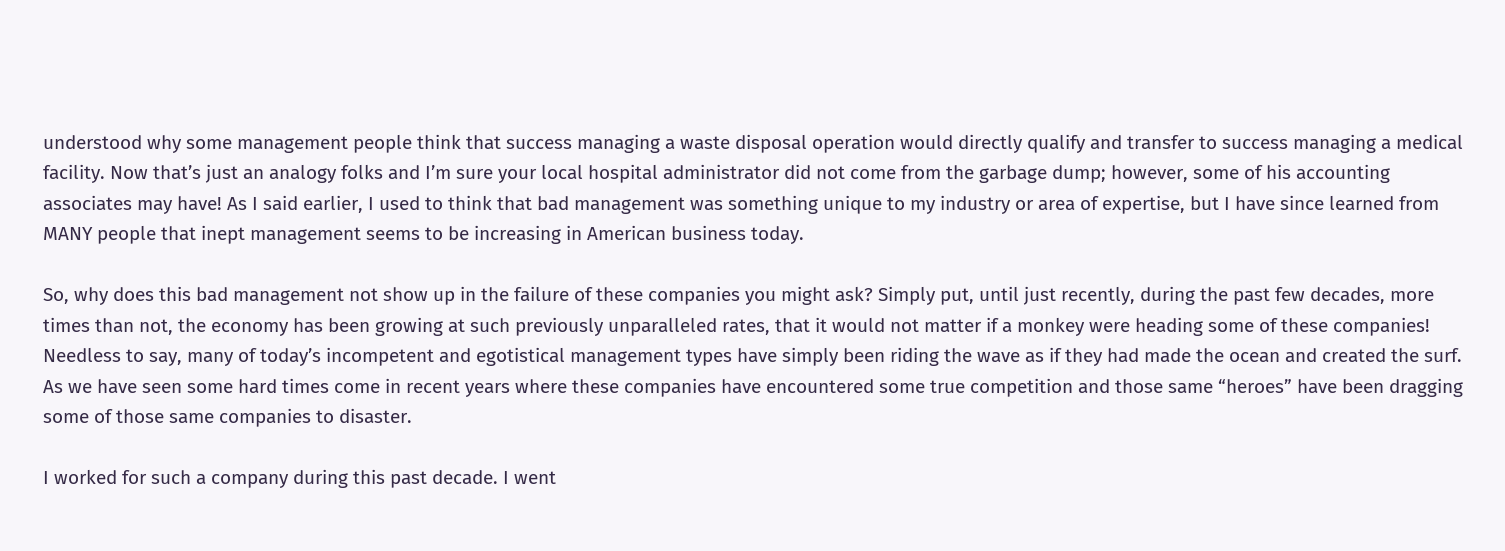understood why some management people think that success managing a waste disposal operation would directly qualify and transfer to success managing a medical facility. Now that’s just an analogy folks and I’m sure your local hospital administrator did not come from the garbage dump; however, some of his accounting associates may have! As I said earlier, I used to think that bad management was something unique to my industry or area of expertise, but I have since learned from MANY people that inept management seems to be increasing in American business today.

So, why does this bad management not show up in the failure of these companies you might ask? Simply put, until just recently, during the past few decades, more times than not, the economy has been growing at such previously unparalleled rates, that it would not matter if a monkey were heading some of these companies! Needless to say, many of today’s incompetent and egotistical management types have simply been riding the wave as if they had made the ocean and created the surf. As we have seen some hard times come in recent years where these companies have encountered some true competition and those same “heroes” have been dragging some of those same companies to disaster.

I worked for such a company during this past decade. I went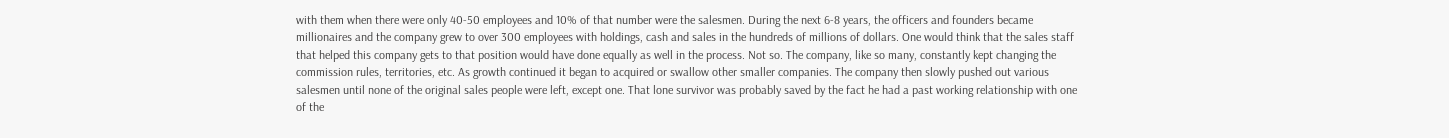with them when there were only 40-50 employees and 10% of that number were the salesmen. During the next 6-8 years, the officers and founders became millionaires and the company grew to over 300 employees with holdings, cash and sales in the hundreds of millions of dollars. One would think that the sales staff that helped this company gets to that position would have done equally as well in the process. Not so. The company, like so many, constantly kept changing the commission rules, territories, etc. As growth continued it began to acquired or swallow other smaller companies. The company then slowly pushed out various salesmen until none of the original sales people were left, except one. That lone survivor was probably saved by the fact he had a past working relationship with one of the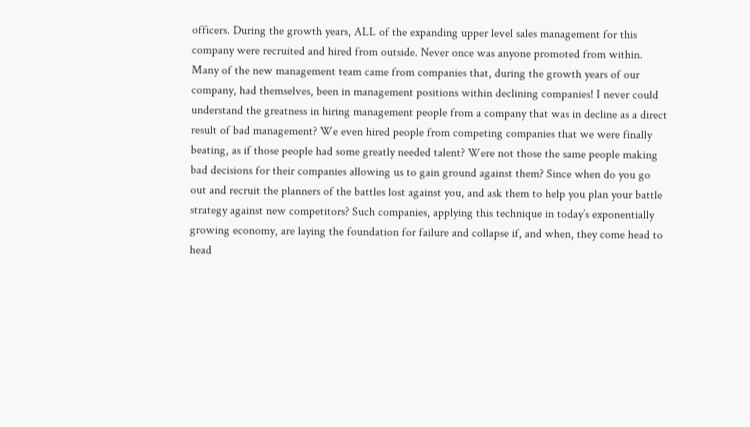officers. During the growth years, ALL of the expanding upper level sales management for this company were recruited and hired from outside. Never once was anyone promoted from within. Many of the new management team came from companies that, during the growth years of our company, had themselves, been in management positions within declining companies! I never could understand the greatness in hiring management people from a company that was in decline as a direct result of bad management? We even hired people from competing companies that we were finally beating, as if those people had some greatly needed talent? Were not those the same people making bad decisions for their companies allowing us to gain ground against them? Since when do you go out and recruit the planners of the battles lost against you, and ask them to help you plan your battle strategy against new competitors? Such companies, applying this technique in today’s exponentially growing economy, are laying the foundation for failure and collapse if, and when, they come head to head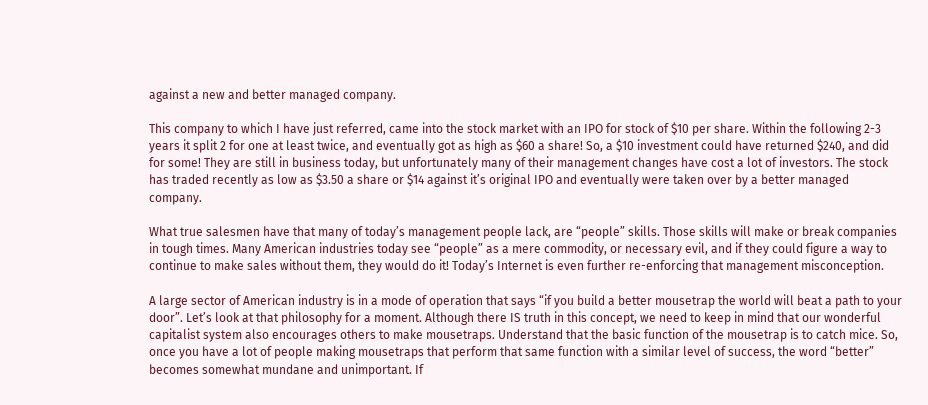against a new and better managed company.

This company to which I have just referred, came into the stock market with an IPO for stock of $10 per share. Within the following 2-3 years it split 2 for one at least twice, and eventually got as high as $60 a share! So, a $10 investment could have returned $240, and did for some! They are still in business today, but unfortunately many of their management changes have cost a lot of investors. The stock has traded recently as low as $3.50 a share or $14 against it’s original IPO and eventually were taken over by a better managed company.

What true salesmen have that many of today’s management people lack, are “people” skills. Those skills will make or break companies in tough times. Many American industries today see “people” as a mere commodity, or necessary evil, and if they could figure a way to continue to make sales without them, they would do it! Today’s Internet is even further re-enforcing that management misconception.

A large sector of American industry is in a mode of operation that says “if you build a better mousetrap the world will beat a path to your door”. Let’s look at that philosophy for a moment. Although there IS truth in this concept, we need to keep in mind that our wonderful capitalist system also encourages others to make mousetraps. Understand that the basic function of the mousetrap is to catch mice. So, once you have a lot of people making mousetraps that perform that same function with a similar level of success, the word “better” becomes somewhat mundane and unimportant. If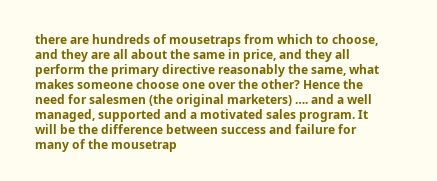there are hundreds of mousetraps from which to choose, and they are all about the same in price, and they all perform the primary directive reasonably the same, what makes someone choose one over the other? Hence the need for salesmen (the original marketers) …. and a well managed, supported and a motivated sales program. It will be the difference between success and failure for many of the mousetrap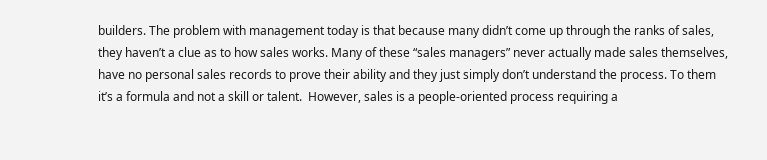builders. The problem with management today is that because many didn’t come up through the ranks of sales, they haven’t a clue as to how sales works. Many of these “sales managers” never actually made sales themselves, have no personal sales records to prove their ability and they just simply don’t understand the process. To them it’s a formula and not a skill or talent.  However, sales is a people-oriented process requiring a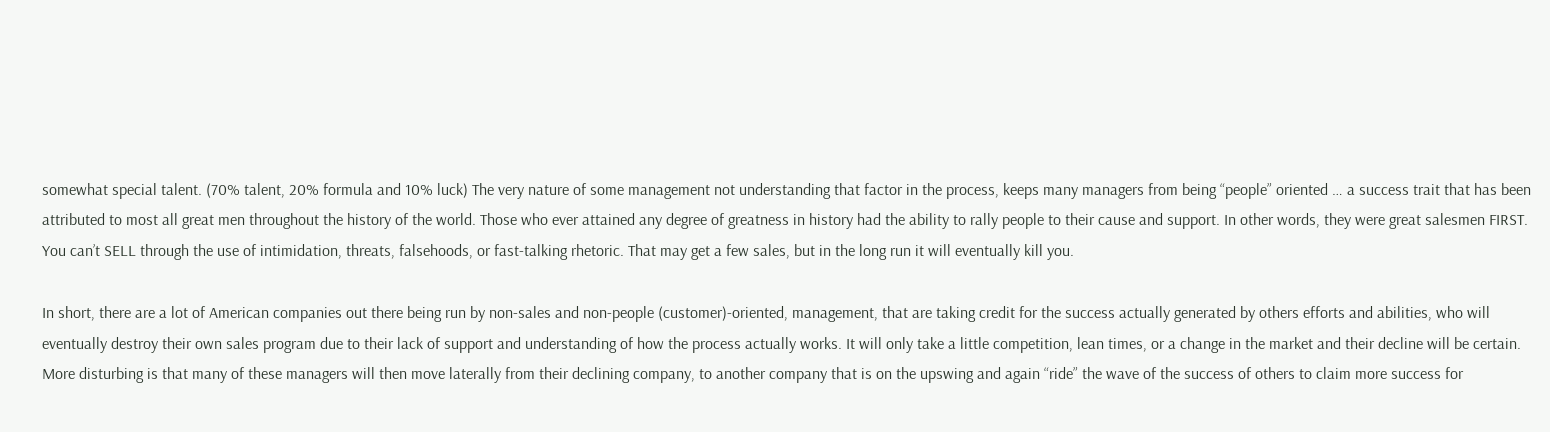somewhat special talent. (70% talent, 20% formula and 10% luck) The very nature of some management not understanding that factor in the process, keeps many managers from being “people” oriented … a success trait that has been attributed to most all great men throughout the history of the world. Those who ever attained any degree of greatness in history had the ability to rally people to their cause and support. In other words, they were great salesmen FIRST. You can’t SELL through the use of intimidation, threats, falsehoods, or fast-talking rhetoric. That may get a few sales, but in the long run it will eventually kill you.

In short, there are a lot of American companies out there being run by non-sales and non-people (customer)-oriented, management, that are taking credit for the success actually generated by others efforts and abilities, who will eventually destroy their own sales program due to their lack of support and understanding of how the process actually works. It will only take a little competition, lean times, or a change in the market and their decline will be certain.  More disturbing is that many of these managers will then move laterally from their declining company, to another company that is on the upswing and again “ride” the wave of the success of others to claim more success for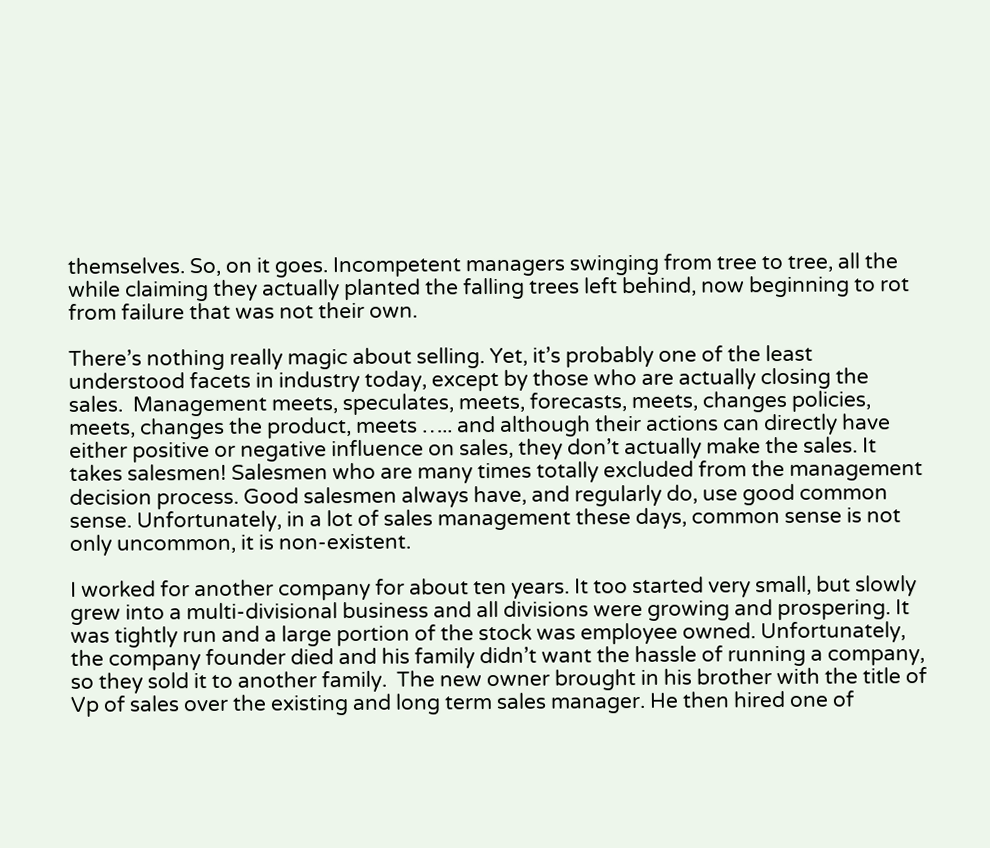themselves. So, on it goes. Incompetent managers swinging from tree to tree, all the while claiming they actually planted the falling trees left behind, now beginning to rot from failure that was not their own.

There’s nothing really magic about selling. Yet, it’s probably one of the least understood facets in industry today, except by those who are actually closing the sales.  Management meets, speculates, meets, forecasts, meets, changes policies, meets, changes the product, meets ….. and although their actions can directly have either positive or negative influence on sales, they don’t actually make the sales. It takes salesmen! Salesmen who are many times totally excluded from the management decision process. Good salesmen always have, and regularly do, use good common sense. Unfortunately, in a lot of sales management these days, common sense is not only uncommon, it is non-existent.

I worked for another company for about ten years. It too started very small, but slowly grew into a multi-divisional business and all divisions were growing and prospering. It was tightly run and a large portion of the stock was employee owned. Unfortunately, the company founder died and his family didn’t want the hassle of running a company, so they sold it to another family.  The new owner brought in his brother with the title of Vp of sales over the existing and long term sales manager. He then hired one of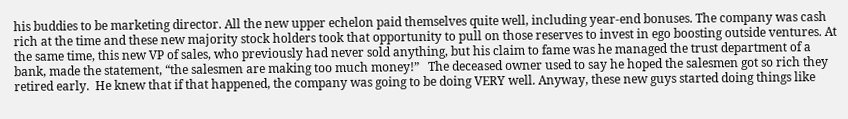his buddies to be marketing director. All the new upper echelon paid themselves quite well, including year-end bonuses. The company was cash rich at the time and these new majority stock holders took that opportunity to pull on those reserves to invest in ego boosting outside ventures. At the same time, this new VP of sales, who previously had never sold anything, but his claim to fame was he managed the trust department of a bank, made the statement, “the salesmen are making too much money!”   The deceased owner used to say he hoped the salesmen got so rich they retired early.  He knew that if that happened, the company was going to be doing VERY well. Anyway, these new guys started doing things like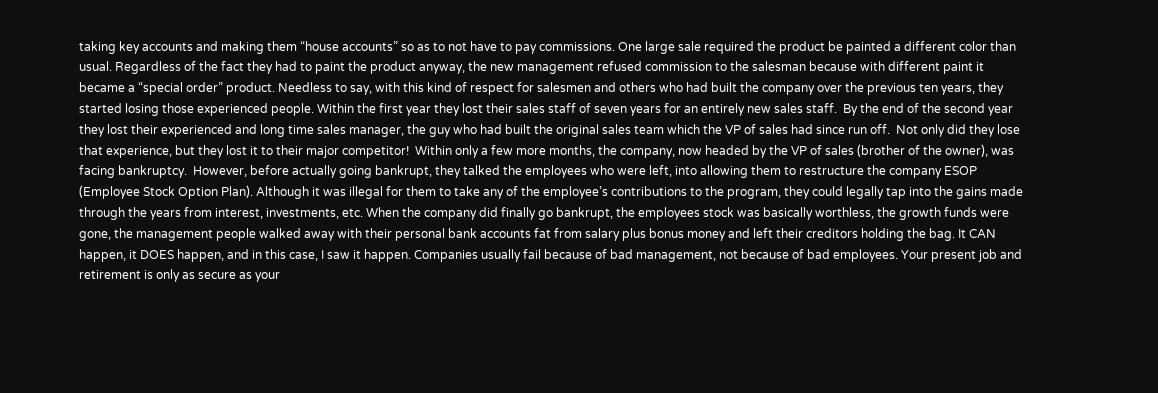taking key accounts and making them “house accounts” so as to not have to pay commissions. One large sale required the product be painted a different color than usual. Regardless of the fact they had to paint the product anyway, the new management refused commission to the salesman because with different paint it became a “special order” product. Needless to say, with this kind of respect for salesmen and others who had built the company over the previous ten years, they started losing those experienced people. Within the first year they lost their sales staff of seven years for an entirely new sales staff.  By the end of the second year they lost their experienced and long time sales manager, the guy who had built the original sales team which the VP of sales had since run off.  Not only did they lose that experience, but they lost it to their major competitor!  Within only a few more months, the company, now headed by the VP of sales (brother of the owner), was facing bankruptcy.  However, before actually going bankrupt, they talked the employees who were left, into allowing them to restructure the company ESOP (Employee Stock Option Plan). Although it was illegal for them to take any of the employee’s contributions to the program, they could legally tap into the gains made through the years from interest, investments, etc. When the company did finally go bankrupt, the employees stock was basically worthless, the growth funds were gone, the management people walked away with their personal bank accounts fat from salary plus bonus money and left their creditors holding the bag. It CAN happen, it DOES happen, and in this case, I saw it happen. Companies usually fail because of bad management, not because of bad employees. Your present job and retirement is only as secure as your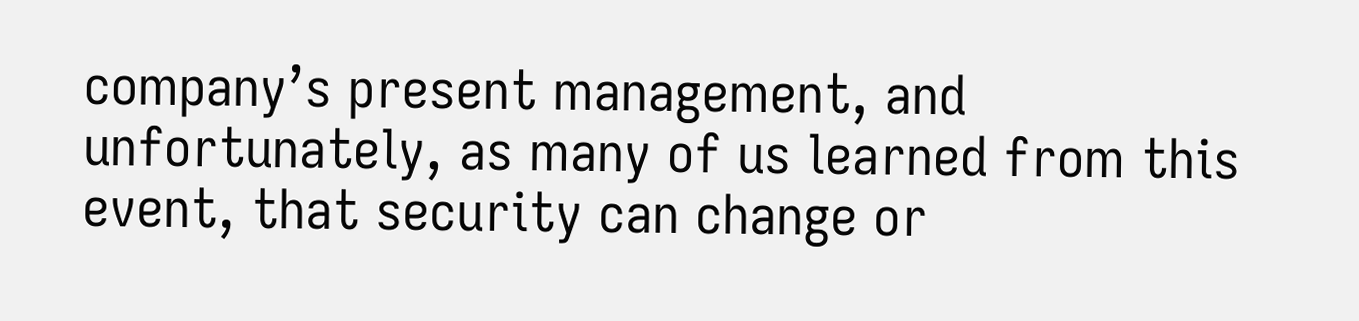company’s present management, and unfortunately, as many of us learned from this event, that security can change or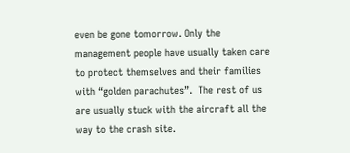even be gone tomorrow. Only the management people have usually taken care to protect themselves and their families with “golden parachutes”.  The rest of us are usually stuck with the aircraft all the way to the crash site.